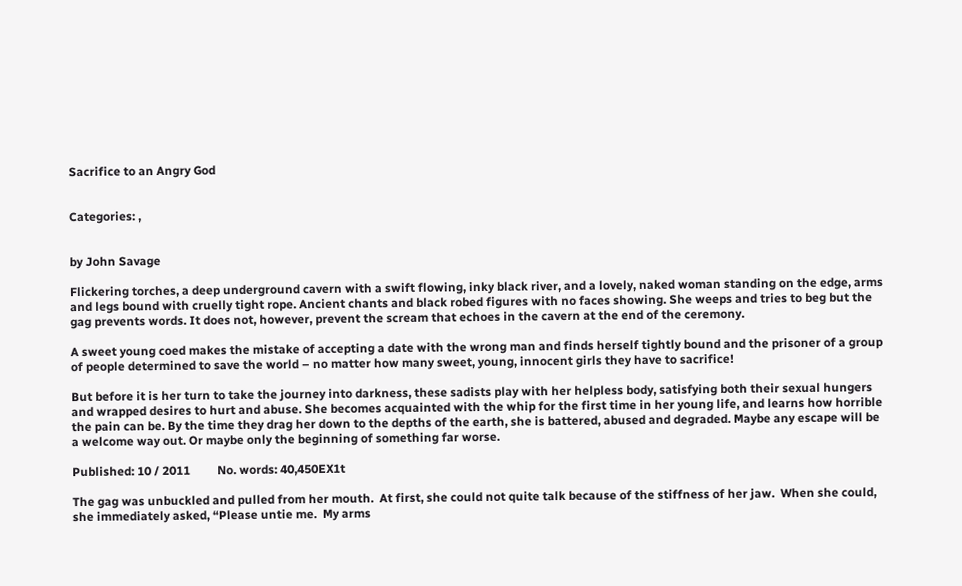Sacrifice to an Angry God


Categories: ,


by John Savage

Flickering torches, a deep underground cavern with a swift flowing, inky black river, and a lovely, naked woman standing on the edge, arms and legs bound with cruelly tight rope. Ancient chants and black robed figures with no faces showing. She weeps and tries to beg but the gag prevents words. It does not, however, prevent the scream that echoes in the cavern at the end of the ceremony.

A sweet young coed makes the mistake of accepting a date with the wrong man and finds herself tightly bound and the prisoner of a group of people determined to save the world – no matter how many sweet, young, innocent girls they have to sacrifice!

But before it is her turn to take the journey into darkness, these sadists play with her helpless body, satisfying both their sexual hungers and wrapped desires to hurt and abuse. She becomes acquainted with the whip for the first time in her young life, and learns how horrible the pain can be. By the time they drag her down to the depths of the earth, she is battered, abused and degraded. Maybe any escape will be a welcome way out. Or maybe only the beginning of something far worse.

Published: 10 / 2011         No. words: 40,450EX1t

The gag was unbuckled and pulled from her mouth.  At first, she could not quite talk because of the stiffness of her jaw.  When she could, she immediately asked, “Please untie me.  My arms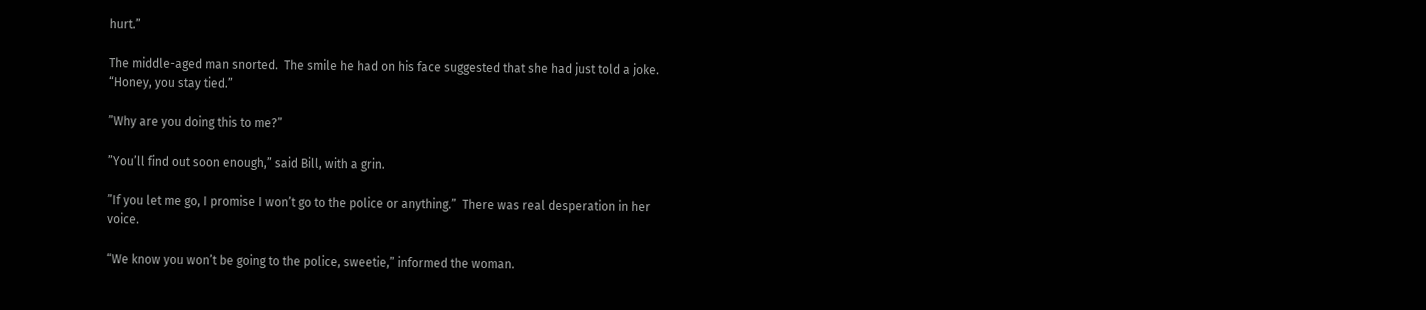hurt.”

The middle-aged man snorted.  The smile he had on his face suggested that she had just told a joke.  “Honey, you stay tied.”

”Why are you doing this to me?”

”You’ll find out soon enough,” said Bill, with a grin.

”If you let me go, I promise I won’t go to the police or anything.”  There was real desperation in her voice.

“We know you won’t be going to the police, sweetie,” informed the woman.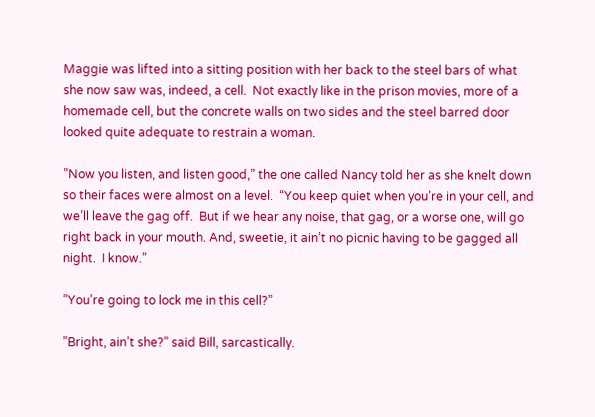Maggie was lifted into a sitting position with her back to the steel bars of what she now saw was, indeed, a cell.  Not exactly like in the prison movies, more of a homemade cell, but the concrete walls on two sides and the steel barred door looked quite adequate to restrain a woman.

”Now you listen, and listen good,” the one called Nancy told her as she knelt down so their faces were almost on a level.  “You keep quiet when you’re in your cell, and we’ll leave the gag off.  But if we hear any noise, that gag, or a worse one, will go right back in your mouth. And, sweetie, it ain’t no picnic having to be gagged all night.  I know.”

”You’re going to lock me in this cell?”

”Bright, ain’t she?” said Bill, sarcastically.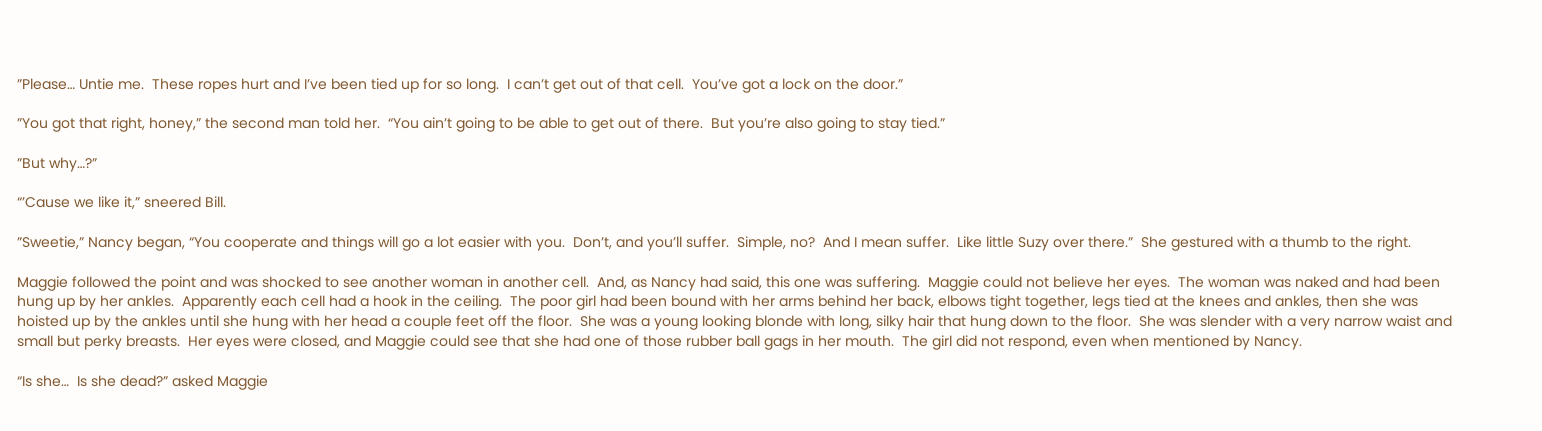”Please… Untie me.  These ropes hurt and I’ve been tied up for so long.  I can’t get out of that cell.  You’ve got a lock on the door.”

”You got that right, honey,” the second man told her.  “You ain’t going to be able to get out of there.  But you’re also going to stay tied.”

”But why…?”

“’Cause we like it,” sneered Bill.

”Sweetie,” Nancy began, “You cooperate and things will go a lot easier with you.  Don’t, and you’ll suffer.  Simple, no?  And I mean suffer.  Like little Suzy over there.”  She gestured with a thumb to the right.

Maggie followed the point and was shocked to see another woman in another cell.  And, as Nancy had said, this one was suffering.  Maggie could not believe her eyes.  The woman was naked and had been hung up by her ankles.  Apparently each cell had a hook in the ceiling.  The poor girl had been bound with her arms behind her back, elbows tight together, legs tied at the knees and ankles, then she was hoisted up by the ankles until she hung with her head a couple feet off the floor.  She was a young looking blonde with long, silky hair that hung down to the floor.  She was slender with a very narrow waist and small but perky breasts.  Her eyes were closed, and Maggie could see that she had one of those rubber ball gags in her mouth.  The girl did not respond, even when mentioned by Nancy.

“Is she…  Is she dead?” asked Maggie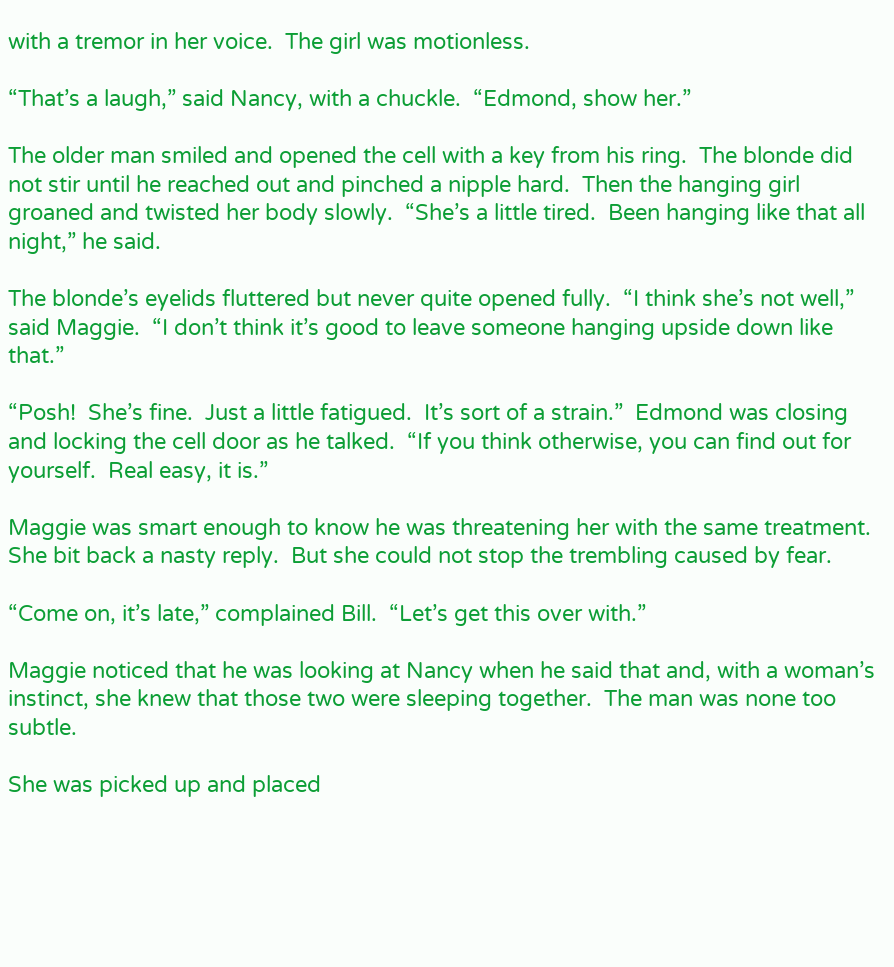with a tremor in her voice.  The girl was motionless.

“That’s a laugh,” said Nancy, with a chuckle.  “Edmond, show her.”

The older man smiled and opened the cell with a key from his ring.  The blonde did not stir until he reached out and pinched a nipple hard.  Then the hanging girl groaned and twisted her body slowly.  “She’s a little tired.  Been hanging like that all night,” he said.

The blonde’s eyelids fluttered but never quite opened fully.  “I think she’s not well,” said Maggie.  “I don’t think it’s good to leave someone hanging upside down like that.”

“Posh!  She’s fine.  Just a little fatigued.  It’s sort of a strain.”  Edmond was closing and locking the cell door as he talked.  “If you think otherwise, you can find out for yourself.  Real easy, it is.”

Maggie was smart enough to know he was threatening her with the same treatment.  She bit back a nasty reply.  But she could not stop the trembling caused by fear.

“Come on, it’s late,” complained Bill.  “Let’s get this over with.”

Maggie noticed that he was looking at Nancy when he said that and, with a woman’s instinct, she knew that those two were sleeping together.  The man was none too subtle.

She was picked up and placed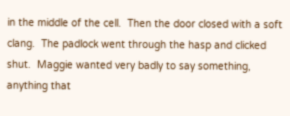in the middle of the cell.  Then the door closed with a soft clang.  The padlock went through the hasp and clicked shut.  Maggie wanted very badly to say something, anything that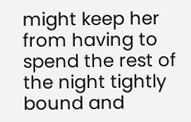might keep her from having to spend the rest of the night tightly bound and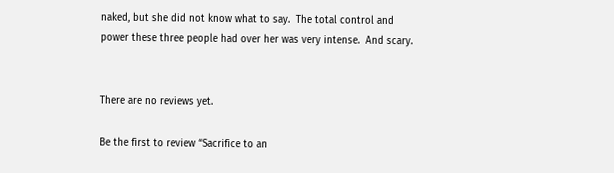naked, but she did not know what to say.  The total control and power these three people had over her was very intense.  And scary.


There are no reviews yet.

Be the first to review “Sacrifice to an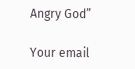Angry God”

Your email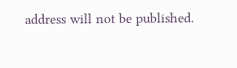address will not be published.